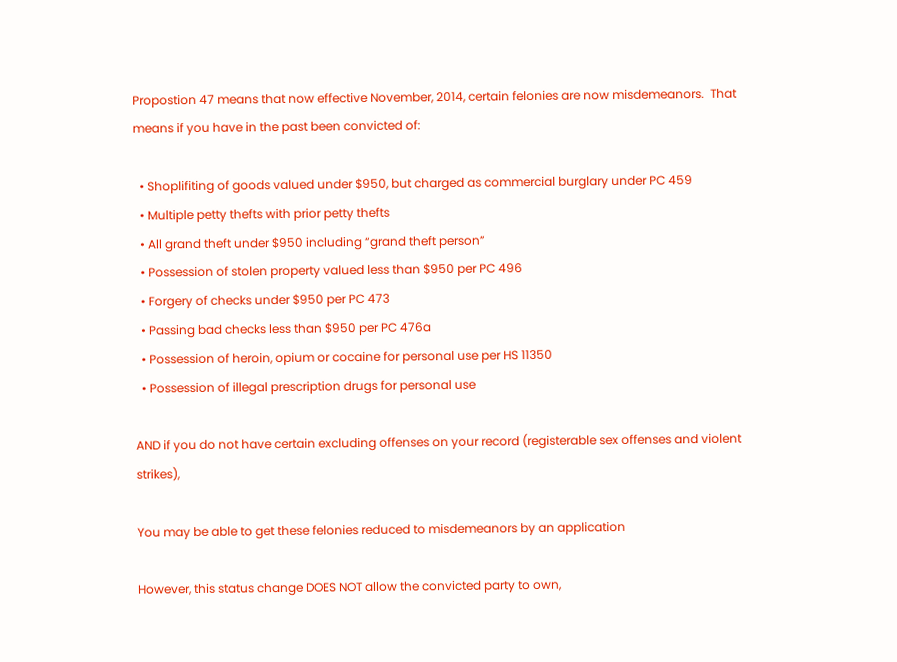Propostion 47 means that now effective November, 2014, certain felonies are now misdemeanors.  That means if you have in the past been convicted of:

  • Shoplifiting of goods valued under $950, but charged as commercial burglary under PC 459
  • Multiple petty thefts with prior petty thefts
  • All grand theft under $950 including “grand theft person”
  • Possession of stolen property valued less than $950 per PC 496
  • Forgery of checks under $950 per PC 473
  • Passing bad checks less than $950 per PC 476a
  • Possession of heroin, opium or cocaine for personal use per HS 11350
  • Possession of illegal prescription drugs for personal use

AND if you do not have certain excluding offenses on your record (registerable sex offenses and violent strikes),

You may be able to get these felonies reduced to misdemeanors by an application

However, this status change DOES NOT allow the convicted party to own,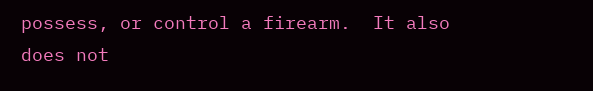possess, or control a firearm.  It also does not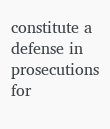constitute a defense in prosecutions for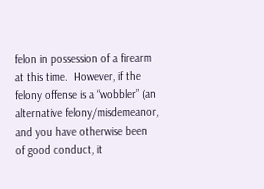felon in possession of a firearm at this time.  However, if the felony offense is a “wobbler” (an alternative felony/misdemeanor, and you have otherwise been of good conduct, it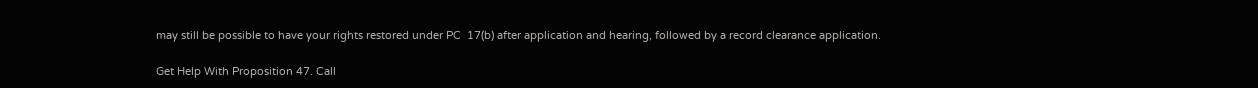may still be possible to have your rights restored under PC  17(b) after application and hearing, followed by a record clearance application.

Get Help With Proposition 47. Call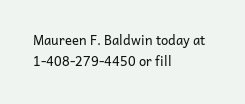Maureen F. Baldwin today at 1-408-279-4450 or fill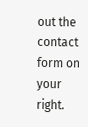out the contact form on your right.